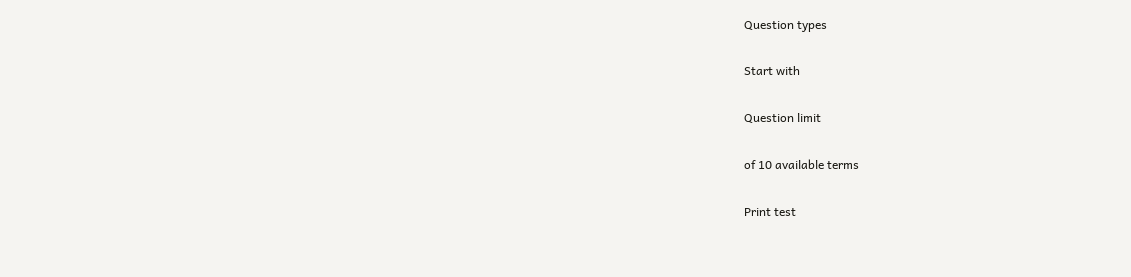Question types

Start with

Question limit

of 10 available terms

Print test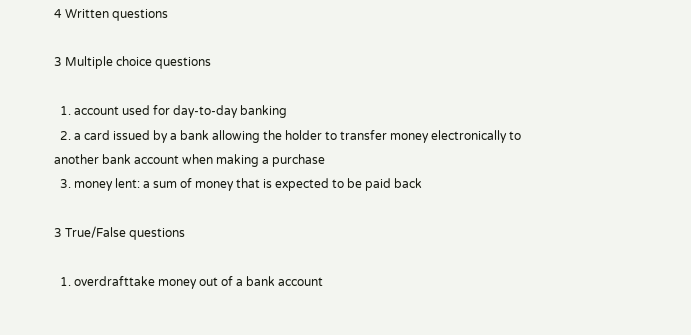4 Written questions

3 Multiple choice questions

  1. account used for day-to-day banking
  2. a card issued by a bank allowing the holder to transfer money electronically to another bank account when making a purchase
  3. money lent: a sum of money that is expected to be paid back

3 True/False questions

  1. overdrafttake money out of a bank account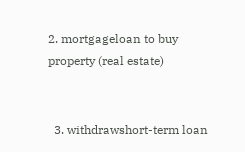2. mortgageloan to buy property (real estate)


  3. withdrawshort-term loan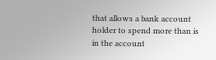that allows a bank account holder to spend more than is in the account